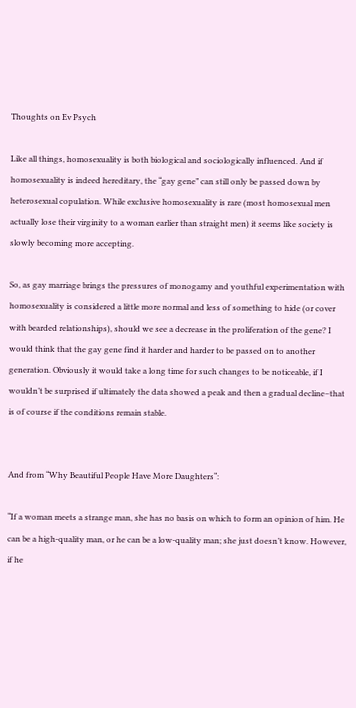Thoughts on Ev Psych

Like all things, homosexuality is both biological and sociologically influenced. And if homosexuality is indeed hereditary, the “gay gene” can still only be passed down by heterosexual copulation. While exclusive homosexuality is rare (most homosexual men actually lose their virginity to a woman earlier than straight men) it seems like society is slowly becoming more accepting.

So, as gay marriage brings the pressures of monogamy and youthful experimentation with homosexuality is considered a little more normal and less of something to hide (or cover with bearded relationships), should we see a decrease in the proliferation of the gene? I would think that the gay gene find it harder and harder to be passed on to another generation. Obviously it would take a long time for such changes to be noticeable, if I wouldn’t be surprised if ultimately the data showed a peak and then a gradual decline–that is of course if the conditions remain stable.


And from “Why Beautiful People Have More Daughters“:

“If a woman meets a strange man, she has no basis on which to form an opinion of him. He can be a high-quality man, or he can be a low-quality man; she just doesn’t know. However, if he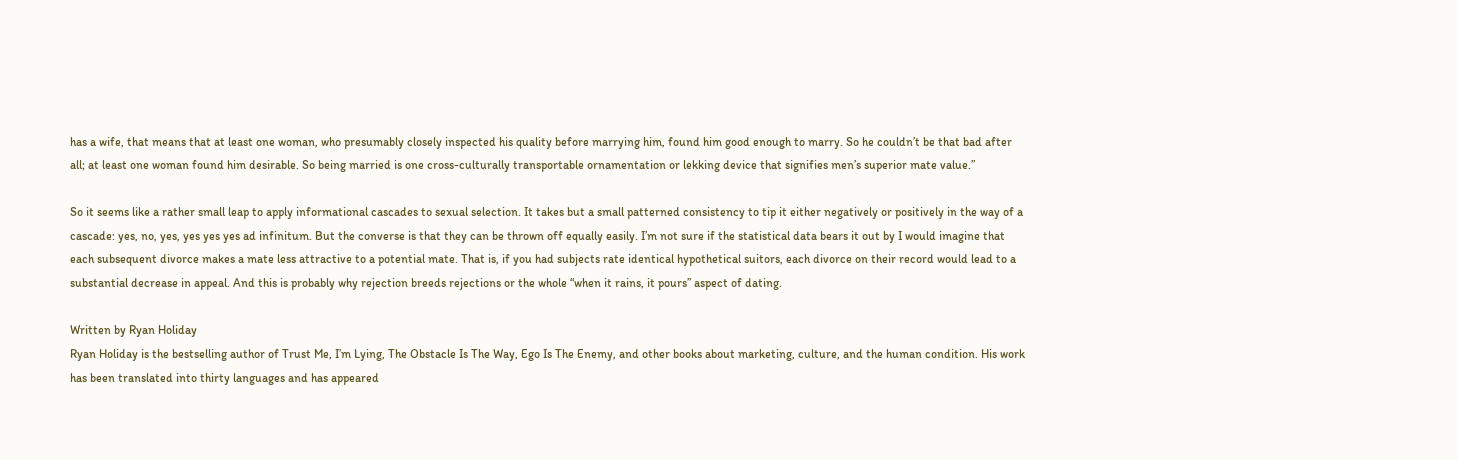has a wife, that means that at least one woman, who presumably closely inspected his quality before marrying him, found him good enough to marry. So he couldn’t be that bad after all; at least one woman found him desirable. So being married is one cross-culturally transportable ornamentation or lekking device that signifies men’s superior mate value.”

So it seems like a rather small leap to apply informational cascades to sexual selection. It takes but a small patterned consistency to tip it either negatively or positively in the way of a cascade: yes, no, yes, yes yes yes ad infinitum. But the converse is that they can be thrown off equally easily. I’m not sure if the statistical data bears it out by I would imagine that each subsequent divorce makes a mate less attractive to a potential mate. That is, if you had subjects rate identical hypothetical suitors, each divorce on their record would lead to a substantial decrease in appeal. And this is probably why rejection breeds rejections or the whole “when it rains, it pours” aspect of dating.

Written by Ryan Holiday
Ryan Holiday is the bestselling author of Trust Me, I’m Lying, The Obstacle Is The Way, Ego Is The Enemy, and other books about marketing, culture, and the human condition. His work has been translated into thirty languages and has appeared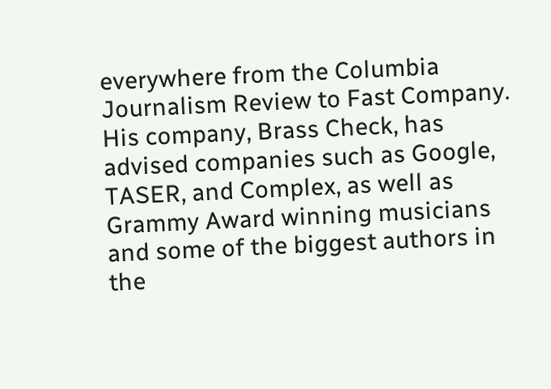everywhere from the Columbia Journalism Review to Fast Company. His company, Brass Check, has advised companies such as Google, TASER, and Complex, as well as Grammy Award winning musicians and some of the biggest authors in the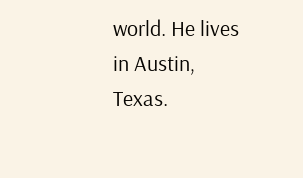world. He lives in Austin, Texas.